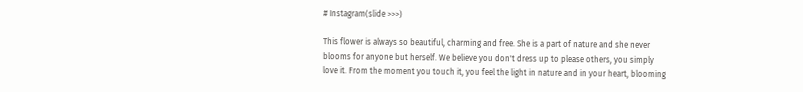# Instagram(slide >>>)

This flower is always so beautiful, charming and free. She is a part of nature and she never blooms for anyone but herself. We believe you don't dress up to please others, you simply love it. From the moment you touch it, you feel the light in nature and in your heart, blooming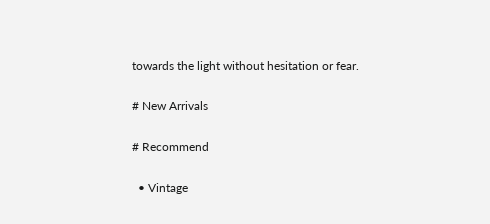towards the light without hesitation or fear.

# New Arrivals

# Recommend

  • Vintage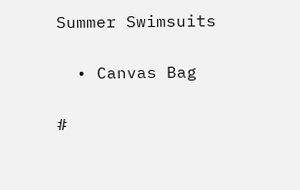Summer Swimsuits

  • Canvas Bag

#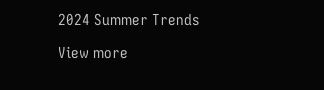2024 Summer Trends

View more